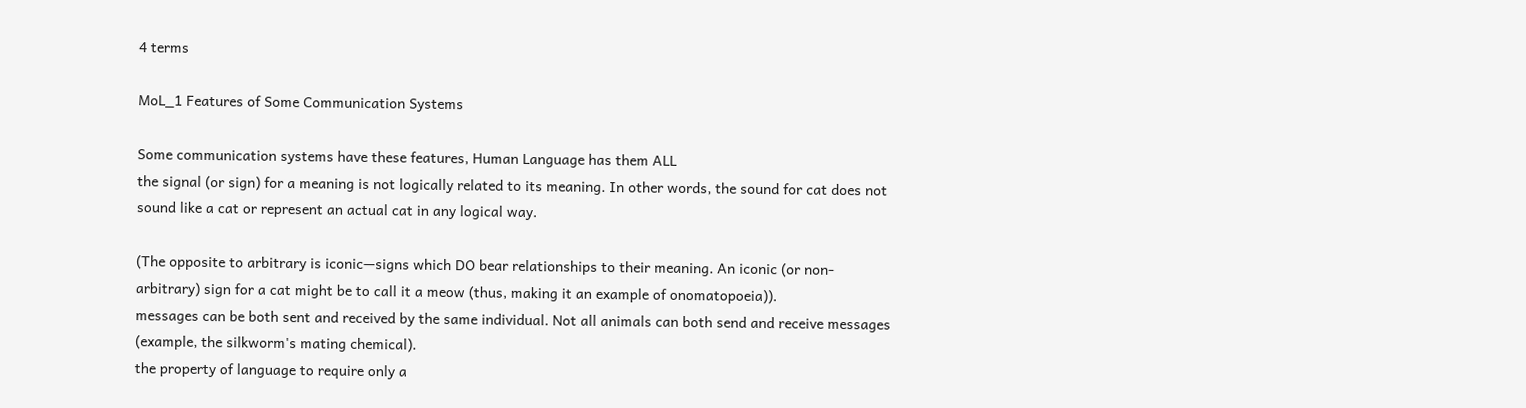4 terms

MoL_1 Features of Some Communication Systems

Some communication systems have these features, Human Language has them ALL
the signal (or sign) for a meaning is not logically related to its meaning. In other words, the sound for cat does not sound like a cat or represent an actual cat in any logical way.

(The opposite to arbitrary is iconic—signs which DO bear relationships to their meaning. An iconic (or non-arbitrary) sign for a cat might be to call it a meow (thus, making it an example of onomatopoeia)).
messages can be both sent and received by the same individual. Not all animals can both send and receive messages (example, the silkworm's mating chemical).
the property of language to require only a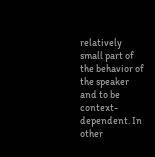relatively small part of the behavior of the speaker and to be context-dependent. In other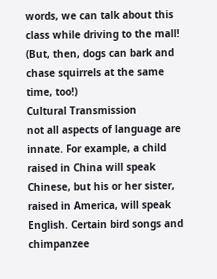words, we can talk about this class while driving to the mall! (But, then, dogs can bark and chase squirrels at the same time, too!)
Cultural Transmission
not all aspects of language are innate. For example, a child raised in China will speak Chinese, but his or her sister, raised in America, will speak English. Certain bird songs and chimpanzee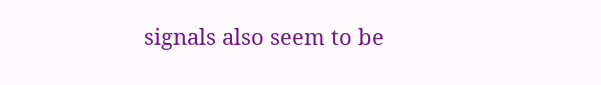signals also seem to be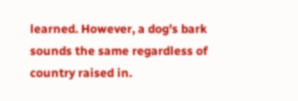learned. However, a dog's bark sounds the same regardless of country raised in.